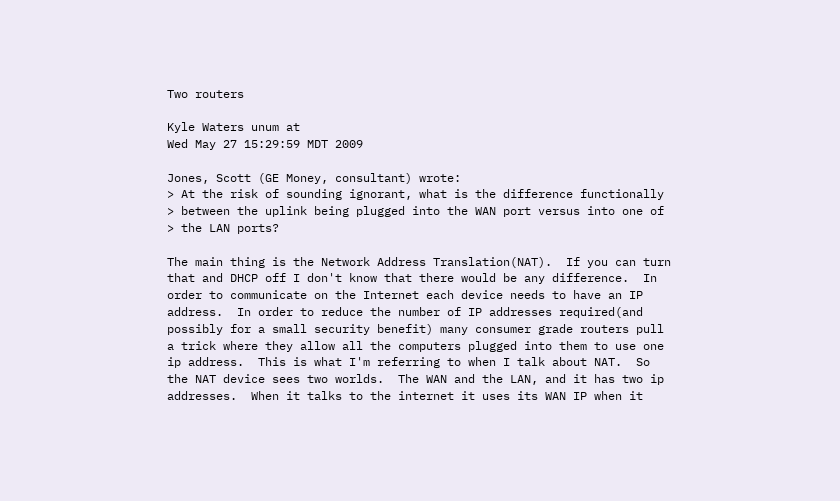Two routers

Kyle Waters unum at
Wed May 27 15:29:59 MDT 2009

Jones, Scott (GE Money, consultant) wrote:
> At the risk of sounding ignorant, what is the difference functionally
> between the uplink being plugged into the WAN port versus into one of
> the LAN ports?

The main thing is the Network Address Translation(NAT).  If you can turn
that and DHCP off I don't know that there would be any difference.  In
order to communicate on the Internet each device needs to have an IP
address.  In order to reduce the number of IP addresses required(and
possibly for a small security benefit) many consumer grade routers pull
a trick where they allow all the computers plugged into them to use one
ip address.  This is what I'm referring to when I talk about NAT.  So
the NAT device sees two worlds.  The WAN and the LAN, and it has two ip
addresses.  When it talks to the internet it uses its WAN IP when it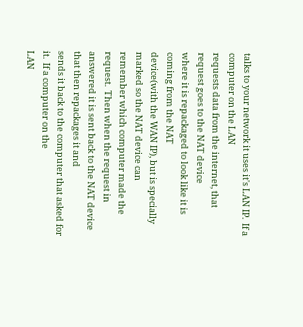talks to your network it uses it's LAN IP.  If a computer on the LAN
requests data from the internet, that request goes to the NAT device
where it is repackaged to look like it is coming from the NAT
device(with the WAN IP), but is specially marked so the NAT device can
remember which computer made the request.  Then when the request in
answered it is sent back to the NAT device that then repackages it and
sends it back to the computer that asked for it.  If a computer on the
LAN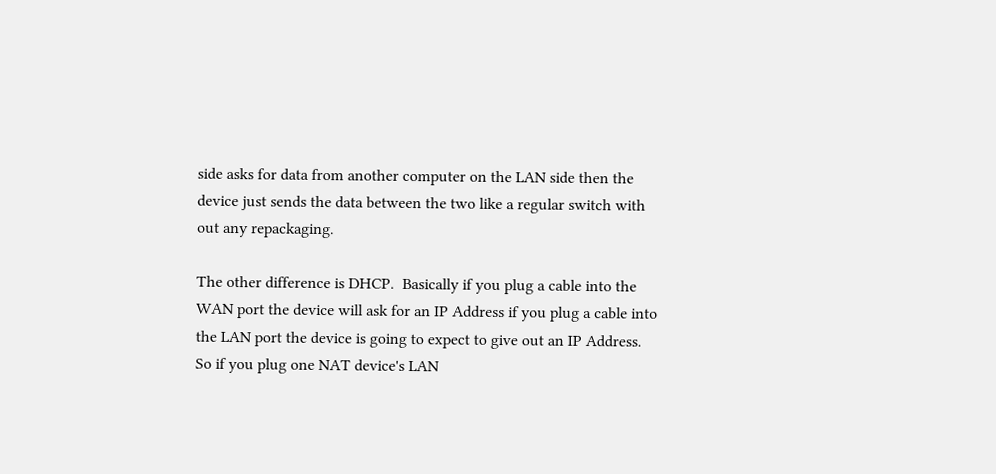side asks for data from another computer on the LAN side then the
device just sends the data between the two like a regular switch with
out any repackaging.

The other difference is DHCP.  Basically if you plug a cable into the
WAN port the device will ask for an IP Address if you plug a cable into
the LAN port the device is going to expect to give out an IP Address.
So if you plug one NAT device's LAN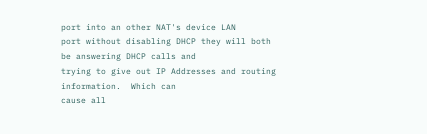port into an other NAT's device LAN
port without disabling DHCP they will both be answering DHCP calls and
trying to give out IP Addresses and routing information.  Which can
cause all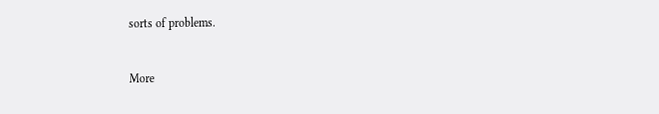sorts of problems.


More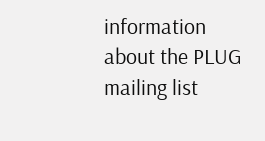information about the PLUG mailing list